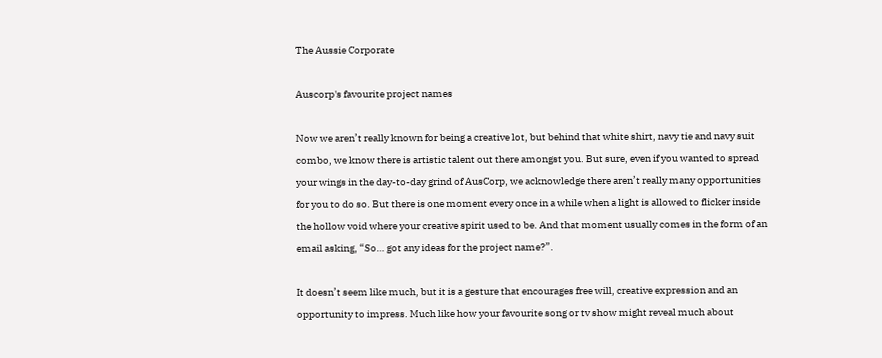The Aussie Corporate

Auscorp's favourite project names

Now we aren’t really known for being a creative lot, but behind that white shirt, navy tie and navy suit combo, we know there is artistic talent out there amongst you. But sure, even if you wanted to spread your wings in the day-to-day grind of AusCorp, we acknowledge there aren’t really many opportunities for you to do so. But there is one moment every once in a while when a light is allowed to flicker inside the hollow void where your creative spirit used to be. And that moment usually comes in the form of an email asking, “So… got any ideas for the project name?”.

It doesn’t seem like much, but it is a gesture that encourages free will, creative expression and an opportunity to impress. Much like how your favourite song or tv show might reveal much about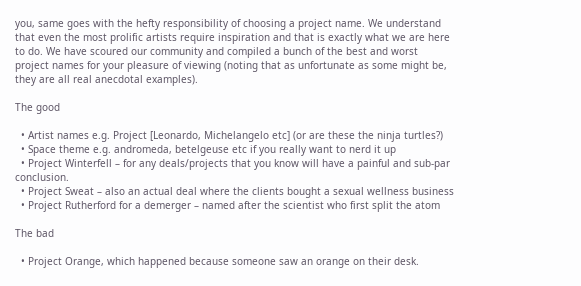you, same goes with the hefty responsibility of choosing a project name. We understand that even the most prolific artists require inspiration and that is exactly what we are here to do. We have scoured our community and compiled a bunch of the best and worst project names for your pleasure of viewing (noting that as unfortunate as some might be, they are all real anecdotal examples).

The good

  • Artist names e.g. Project [Leonardo, Michelangelo etc] (or are these the ninja turtles?)
  • Space theme e.g. andromeda, betelgeuse etc if you really want to nerd it up
  • Project Winterfell – for any deals/projects that you know will have a painful and sub-par conclusion.
  • Project Sweat – also an actual deal where the clients bought a sexual wellness business
  • Project Rutherford for a demerger – named after the scientist who first split the atom

The bad

  • Project Orange, which happened because someone saw an orange on their desk.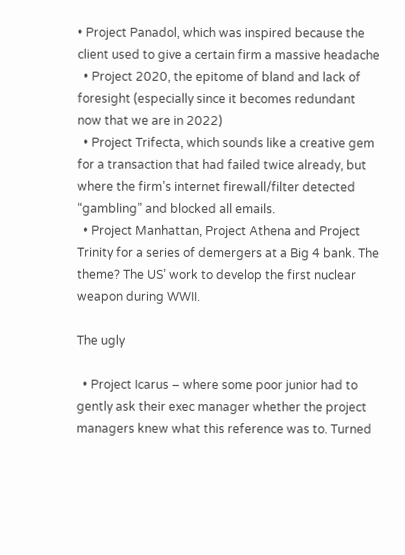• Project Panadol, which was inspired because the client used to give a certain firm a massive headache
  • Project 2020, the epitome of bland and lack of foresight (especially since it becomes redundant now that we are in 2022)
  • Project Trifecta, which sounds like a creative gem for a transaction that had failed twice already, but where the firm’s internet firewall/filter detected “gambling” and blocked all emails.
  • Project Manhattan, Project Athena and Project Trinity for a series of demergers at a Big 4 bank. The theme? The US’ work to develop the first nuclear weapon during WWII.

The ugly

  • Project Icarus – where some poor junior had to gently ask their exec manager whether the project managers knew what this reference was to. Turned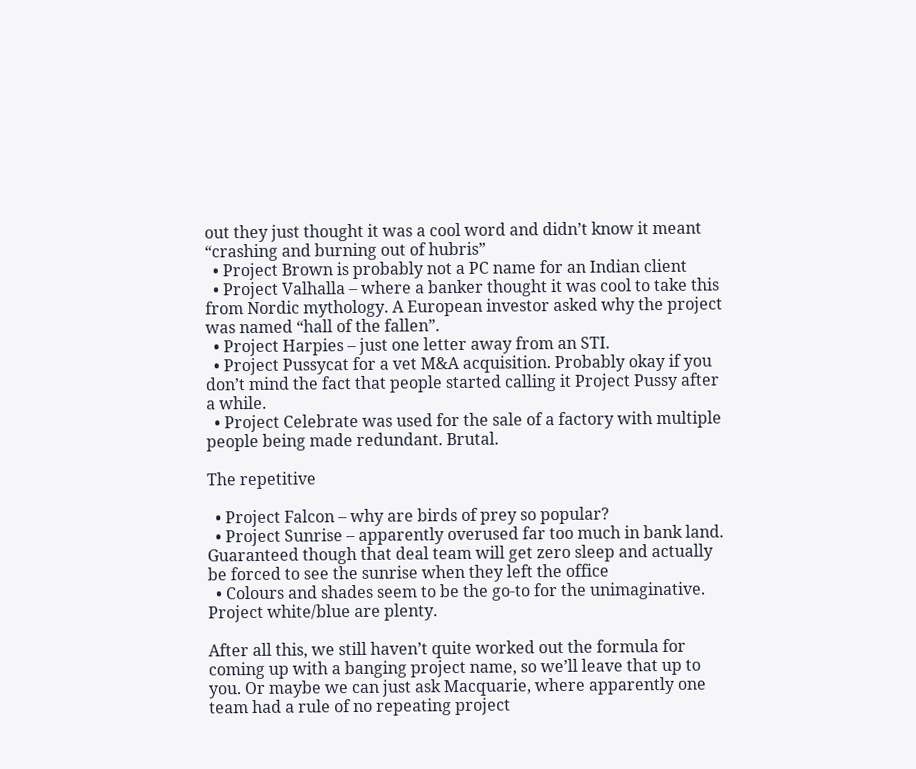out they just thought it was a cool word and didn’t know it meant “crashing and burning out of hubris”
  • Project Brown is probably not a PC name for an Indian client
  • Project Valhalla – where a banker thought it was cool to take this from Nordic mythology. A European investor asked why the project was named “hall of the fallen”.
  • Project Harpies – just one letter away from an STI.
  • Project Pussycat for a vet M&A acquisition. Probably okay if you don’t mind the fact that people started calling it Project Pussy after a while.
  • Project Celebrate was used for the sale of a factory with multiple people being made redundant. Brutal.

The repetitive

  • Project Falcon – why are birds of prey so popular?
  • Project Sunrise – apparently overused far too much in bank land. Guaranteed though that deal team will get zero sleep and actually be forced to see the sunrise when they left the office
  • Colours and shades seem to be the go-to for the unimaginative. Project white/blue are plenty.

After all this, we still haven’t quite worked out the formula for coming up with a banging project name, so we’ll leave that up to you. Or maybe we can just ask Macquarie, where apparently one team had a rule of no repeating project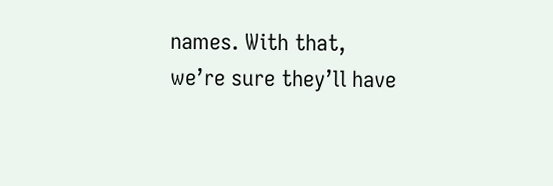names. With that, we’re sure they’ll have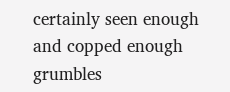certainly seen enough and copped enough grumbles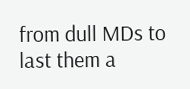from dull MDs to last them a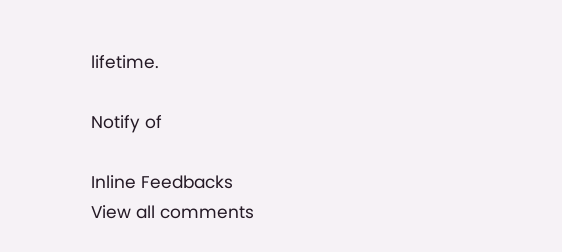lifetime.

Notify of

Inline Feedbacks
View all comments